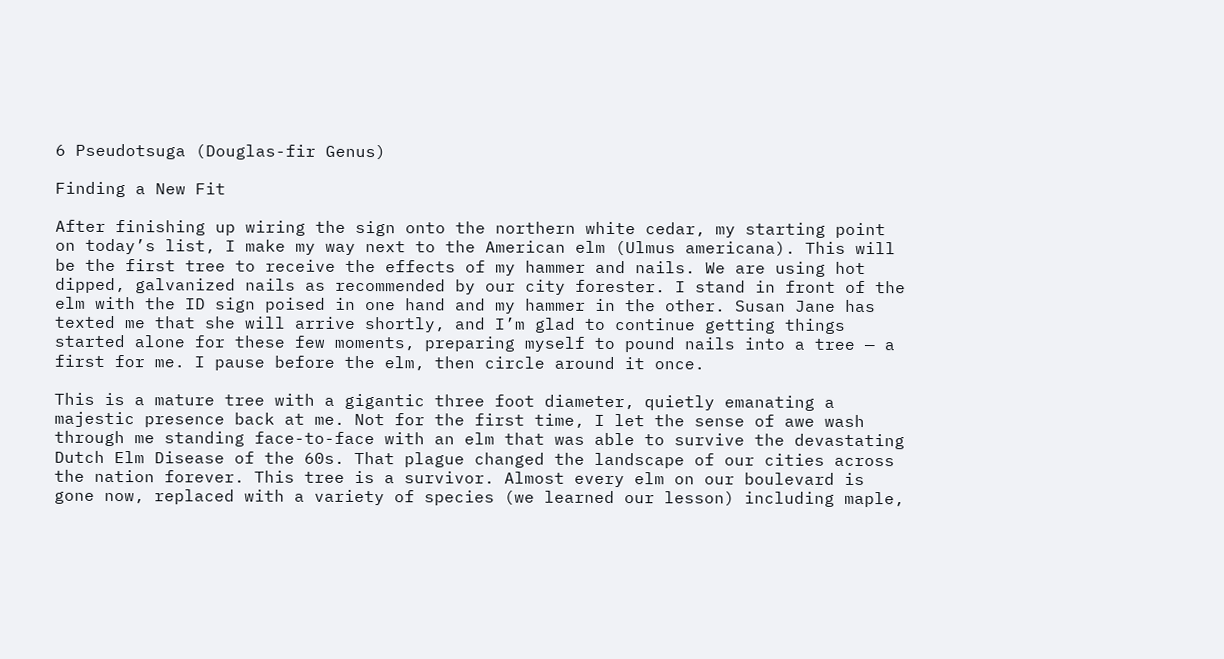6 Pseudotsuga (Douglas-fir Genus)

Finding a New Fit

After finishing up wiring the sign onto the northern white cedar, my starting point on today’s list, I make my way next to the American elm (Ulmus americana). This will be the first tree to receive the effects of my hammer and nails. We are using hot dipped, galvanized nails as recommended by our city forester. I stand in front of the elm with the ID sign poised in one hand and my hammer in the other. Susan Jane has texted me that she will arrive shortly, and I’m glad to continue getting things started alone for these few moments, preparing myself to pound nails into a tree — a first for me. I pause before the elm, then circle around it once.

This is a mature tree with a gigantic three foot diameter, quietly emanating a majestic presence back at me. Not for the first time, I let the sense of awe wash through me standing face-to-face with an elm that was able to survive the devastating Dutch Elm Disease of the 60s. That plague changed the landscape of our cities across the nation forever. This tree is a survivor. Almost every elm on our boulevard is gone now, replaced with a variety of species (we learned our lesson) including maple,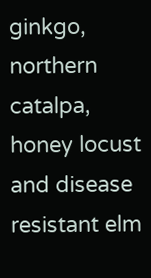ginkgo, northern catalpa, honey locust and disease resistant elm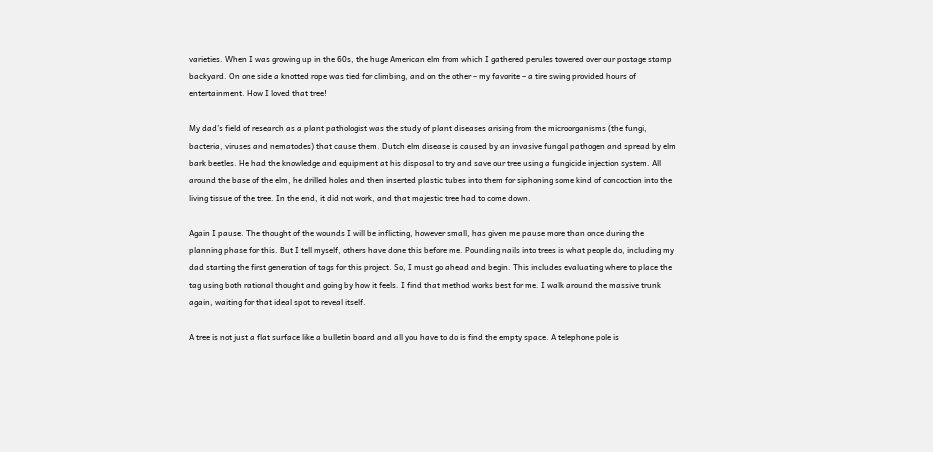varieties. When I was growing up in the 60s, the huge American elm from which I gathered perules towered over our postage stamp backyard. On one side a knotted rope was tied for climbing, and on the other – my favorite – a tire swing provided hours of entertainment. How I loved that tree!

My dad’s field of research as a plant pathologist was the study of plant diseases arising from the microorganisms (the fungi, bacteria, viruses and nematodes) that cause them. Dutch elm disease is caused by an invasive fungal pathogen and spread by elm bark beetles. He had the knowledge and equipment at his disposal to try and save our tree using a fungicide injection system. All around the base of the elm, he drilled holes and then inserted plastic tubes into them for siphoning some kind of concoction into the living tissue of the tree. In the end, it did not work, and that majestic tree had to come down.

Again I pause. The thought of the wounds I will be inflicting, however small, has given me pause more than once during the planning phase for this. But I tell myself, others have done this before me. Pounding nails into trees is what people do, including my dad starting the first generation of tags for this project. So, I must go ahead and begin. This includes evaluating where to place the tag using both rational thought and going by how it feels. I find that method works best for me. I walk around the massive trunk again, waiting for that ideal spot to reveal itself.

A tree is not just a flat surface like a bulletin board and all you have to do is find the empty space. A telephone pole is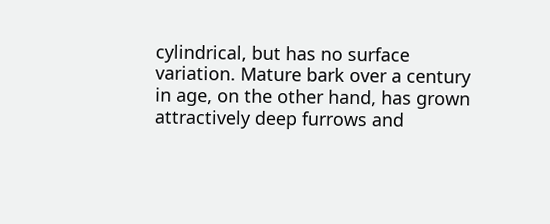cylindrical, but has no surface variation. Mature bark over a century in age, on the other hand, has grown attractively deep furrows and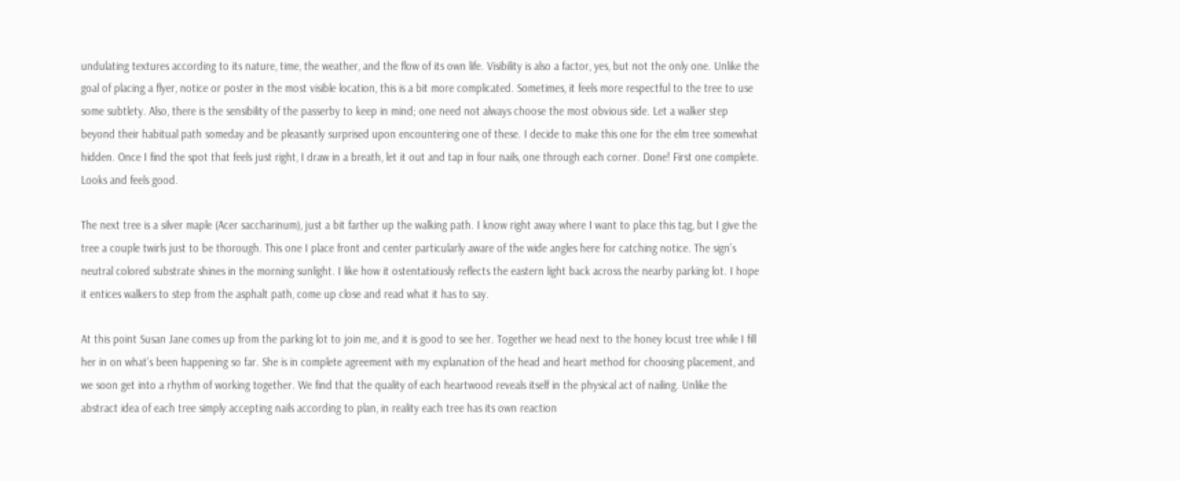undulating textures according to its nature, time, the weather, and the flow of its own life. Visibility is also a factor, yes, but not the only one. Unlike the goal of placing a flyer, notice or poster in the most visible location, this is a bit more complicated. Sometimes, it feels more respectful to the tree to use some subtlety. Also, there is the sensibility of the passerby to keep in mind; one need not always choose the most obvious side. Let a walker step beyond their habitual path someday and be pleasantly surprised upon encountering one of these. I decide to make this one for the elm tree somewhat hidden. Once I find the spot that feels just right, I draw in a breath, let it out and tap in four nails, one through each corner. Done! First one complete. Looks and feels good.

The next tree is a silver maple (Acer saccharinum), just a bit farther up the walking path. I know right away where I want to place this tag, but I give the tree a couple twirls just to be thorough. This one I place front and center particularly aware of the wide angles here for catching notice. The sign’s neutral colored substrate shines in the morning sunlight. I like how it ostentatiously reflects the eastern light back across the nearby parking lot. I hope it entices walkers to step from the asphalt path, come up close and read what it has to say.

At this point Susan Jane comes up from the parking lot to join me, and it is good to see her. Together we head next to the honey locust tree while I fill her in on what’s been happening so far. She is in complete agreement with my explanation of the head and heart method for choosing placement, and we soon get into a rhythm of working together. We find that the quality of each heartwood reveals itself in the physical act of nailing. Unlike the abstract idea of each tree simply accepting nails according to plan, in reality each tree has its own reaction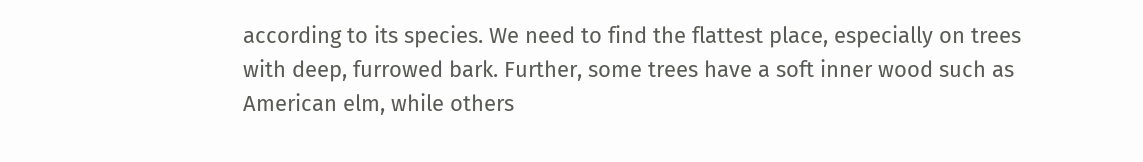according to its species. We need to find the flattest place, especially on trees with deep, furrowed bark. Further, some trees have a soft inner wood such as American elm, while others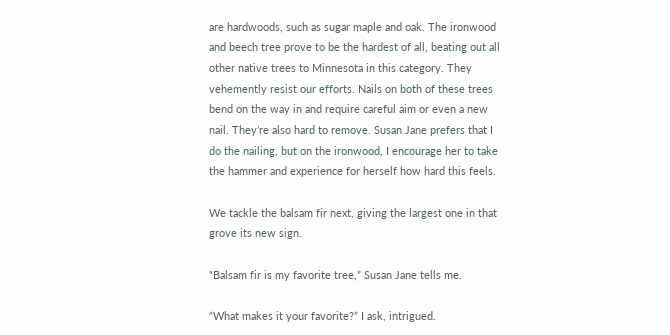are hardwoods, such as sugar maple and oak. The ironwood and beech tree prove to be the hardest of all, beating out all other native trees to Minnesota in this category. They vehemently resist our efforts. Nails on both of these trees bend on the way in and require careful aim or even a new nail. They’re also hard to remove. Susan Jane prefers that I do the nailing, but on the ironwood, I encourage her to take the hammer and experience for herself how hard this feels.

We tackle the balsam fir next, giving the largest one in that grove its new sign.

“Balsam fir is my favorite tree,” Susan Jane tells me.

“What makes it your favorite?” I ask, intrigued.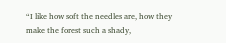“I like how soft the needles are, how they make the forest such a shady,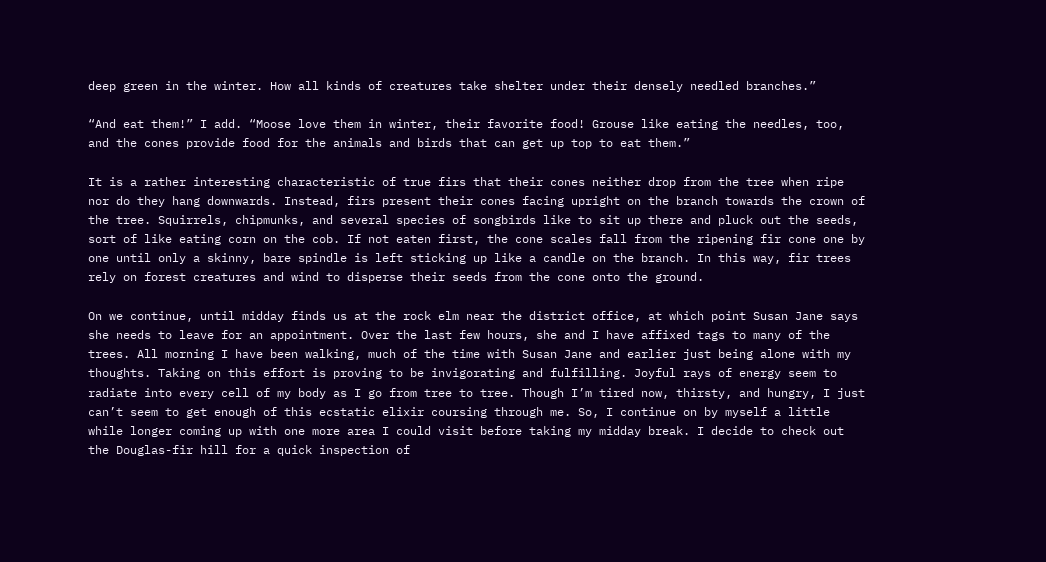deep green in the winter. How all kinds of creatures take shelter under their densely needled branches.”

“And eat them!” I add. “Moose love them in winter, their favorite food! Grouse like eating the needles, too, and the cones provide food for the animals and birds that can get up top to eat them.”

It is a rather interesting characteristic of true firs that their cones neither drop from the tree when ripe nor do they hang downwards. Instead, firs present their cones facing upright on the branch towards the crown of the tree. Squirrels, chipmunks, and several species of songbirds like to sit up there and pluck out the seeds, sort of like eating corn on the cob. If not eaten first, the cone scales fall from the ripening fir cone one by one until only a skinny, bare spindle is left sticking up like a candle on the branch. In this way, fir trees rely on forest creatures and wind to disperse their seeds from the cone onto the ground.

On we continue, until midday finds us at the rock elm near the district office, at which point Susan Jane says she needs to leave for an appointment. Over the last few hours, she and I have affixed tags to many of the trees. All morning I have been walking, much of the time with Susan Jane and earlier just being alone with my thoughts. Taking on this effort is proving to be invigorating and fulfilling. Joyful rays of energy seem to radiate into every cell of my body as I go from tree to tree. Though I’m tired now, thirsty, and hungry, I just can’t seem to get enough of this ecstatic elixir coursing through me. So, I continue on by myself a little while longer coming up with one more area I could visit before taking my midday break. I decide to check out the Douglas-fir hill for a quick inspection of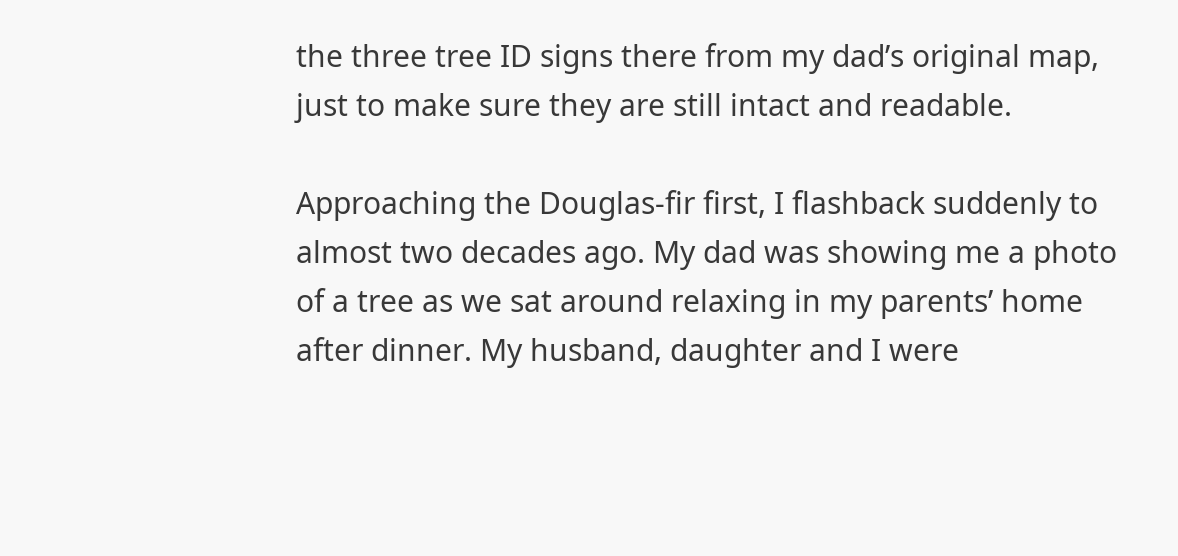the three tree ID signs there from my dad’s original map, just to make sure they are still intact and readable.

Approaching the Douglas-fir first, I flashback suddenly to almost two decades ago. My dad was showing me a photo of a tree as we sat around relaxing in my parents’ home after dinner. My husband, daughter and I were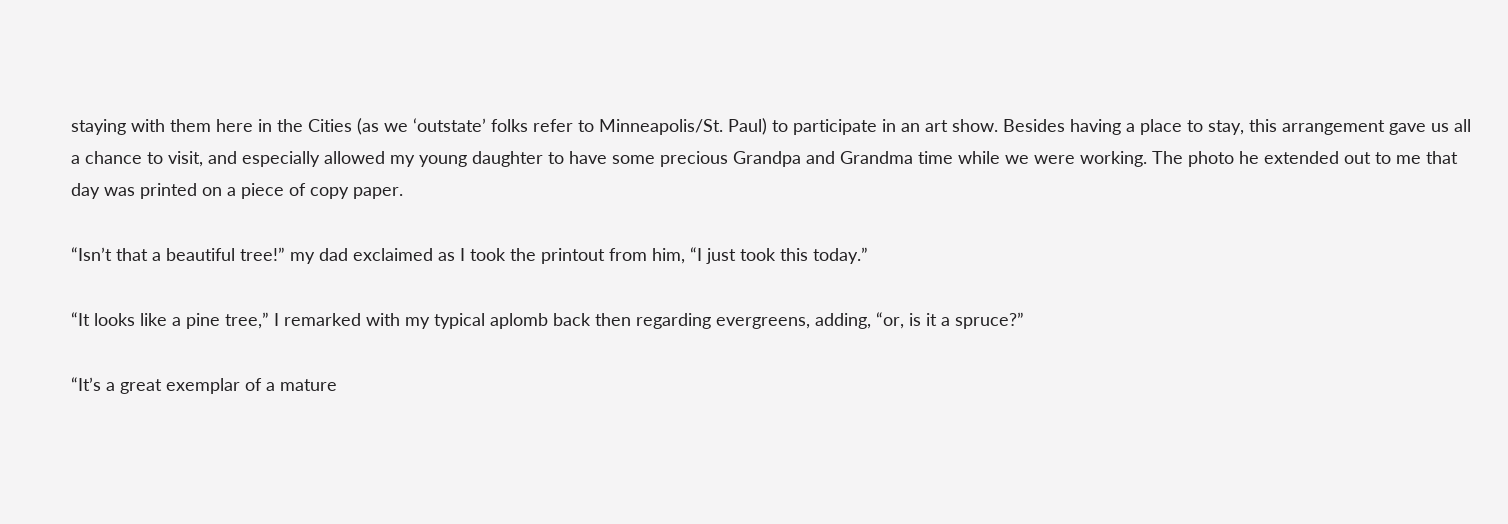staying with them here in the Cities (as we ‘outstate’ folks refer to Minneapolis/St. Paul) to participate in an art show. Besides having a place to stay, this arrangement gave us all a chance to visit, and especially allowed my young daughter to have some precious Grandpa and Grandma time while we were working. The photo he extended out to me that day was printed on a piece of copy paper.

“Isn’t that a beautiful tree!” my dad exclaimed as I took the printout from him, “I just took this today.”

“It looks like a pine tree,” I remarked with my typical aplomb back then regarding evergreens, adding, “or, is it a spruce?”

“It’s a great exemplar of a mature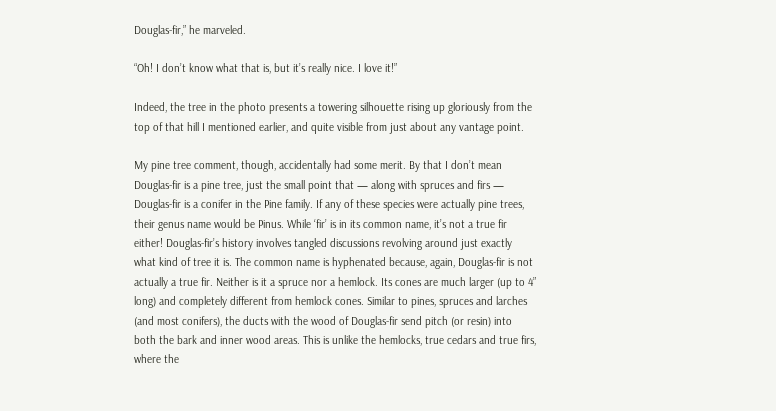Douglas-fir,” he marveled.

“Oh! I don’t know what that is, but it’s really nice. I love it!”

Indeed, the tree in the photo presents a towering silhouette rising up gloriously from the top of that hill I mentioned earlier, and quite visible from just about any vantage point.

My pine tree comment, though, accidentally had some merit. By that I don’t mean Douglas-fir is a pine tree, just the small point that — along with spruces and firs — Douglas-fir is a conifer in the Pine family. If any of these species were actually pine trees, their genus name would be Pinus. While ‘fir’ is in its common name, it’s not a true fir either! Douglas-fir’s history involves tangled discussions revolving around just exactly what kind of tree it is. The common name is hyphenated because, again, Douglas-fir is not actually a true fir. Neither is it a spruce nor a hemlock. Its cones are much larger (up to 4” long) and completely different from hemlock cones. Similar to pines, spruces and larches (and most conifers), the ducts with the wood of Douglas-fir send pitch (or resin) into both the bark and inner wood areas. This is unlike the hemlocks, true cedars and true firs, where the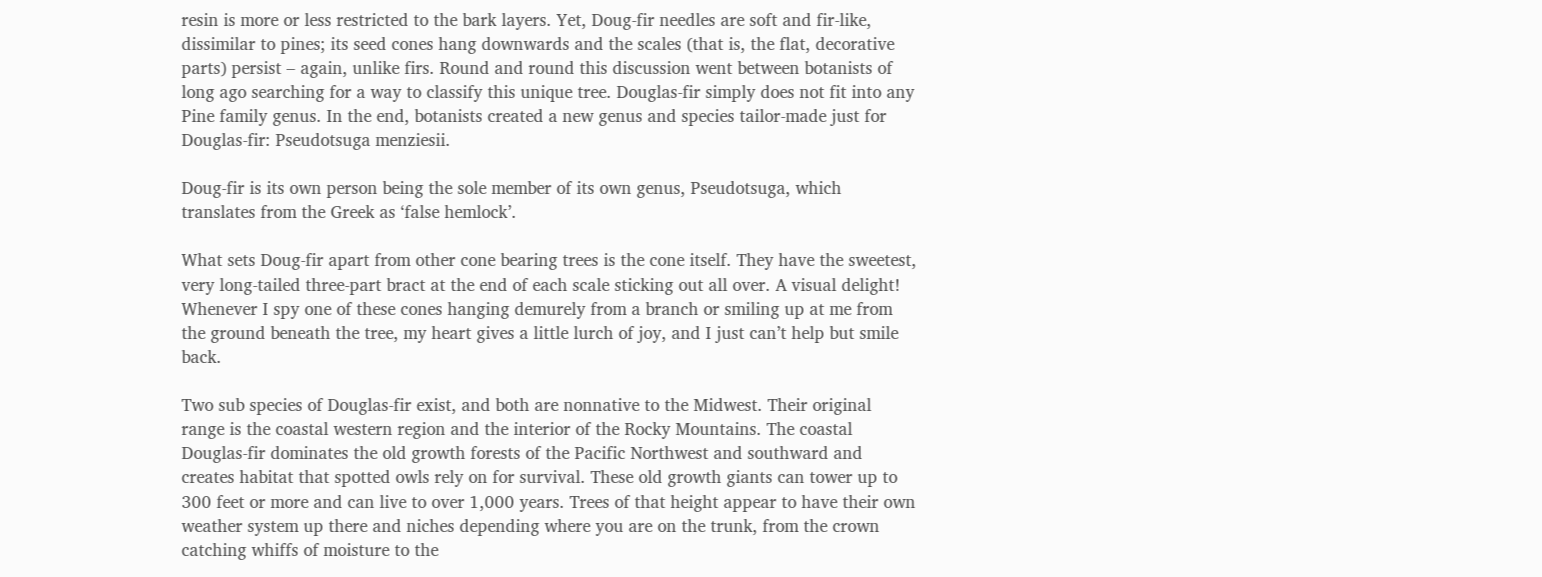resin is more or less restricted to the bark layers. Yet, Doug-fir needles are soft and fir-like, dissimilar to pines; its seed cones hang downwards and the scales (that is, the flat, decorative parts) persist – again, unlike firs. Round and round this discussion went between botanists of long ago searching for a way to classify this unique tree. Douglas-fir simply does not fit into any Pine family genus. In the end, botanists created a new genus and species tailor-made just for Douglas-fir: Pseudotsuga menziesii.

Doug-fir is its own person being the sole member of its own genus, Pseudotsuga, which translates from the Greek as ‘false hemlock’.

What sets Doug-fir apart from other cone bearing trees is the cone itself. They have the sweetest, very long-tailed three-part bract at the end of each scale sticking out all over. A visual delight! Whenever I spy one of these cones hanging demurely from a branch or smiling up at me from the ground beneath the tree, my heart gives a little lurch of joy, and I just can’t help but smile back.

Two sub species of Douglas-fir exist, and both are nonnative to the Midwest. Their original range is the coastal western region and the interior of the Rocky Mountains. The coastal Douglas-fir dominates the old growth forests of the Pacific Northwest and southward and creates habitat that spotted owls rely on for survival. These old growth giants can tower up to 300 feet or more and can live to over 1,000 years. Trees of that height appear to have their own weather system up there and niches depending where you are on the trunk, from the crown catching whiffs of moisture to the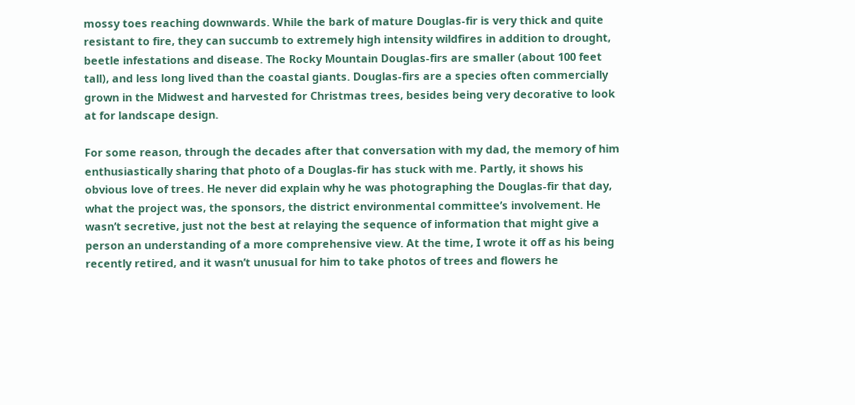mossy toes reaching downwards. While the bark of mature Douglas-fir is very thick and quite resistant to fire, they can succumb to extremely high intensity wildfires in addition to drought, beetle infestations and disease. The Rocky Mountain Douglas-firs are smaller (about 100 feet tall), and less long lived than the coastal giants. Douglas-firs are a species often commercially grown in the Midwest and harvested for Christmas trees, besides being very decorative to look at for landscape design.

For some reason, through the decades after that conversation with my dad, the memory of him enthusiastically sharing that photo of a Douglas-fir has stuck with me. Partly, it shows his obvious love of trees. He never did explain why he was photographing the Douglas-fir that day, what the project was, the sponsors, the district environmental committee’s involvement. He wasn’t secretive, just not the best at relaying the sequence of information that might give a person an understanding of a more comprehensive view. At the time, I wrote it off as his being recently retired, and it wasn’t unusual for him to take photos of trees and flowers he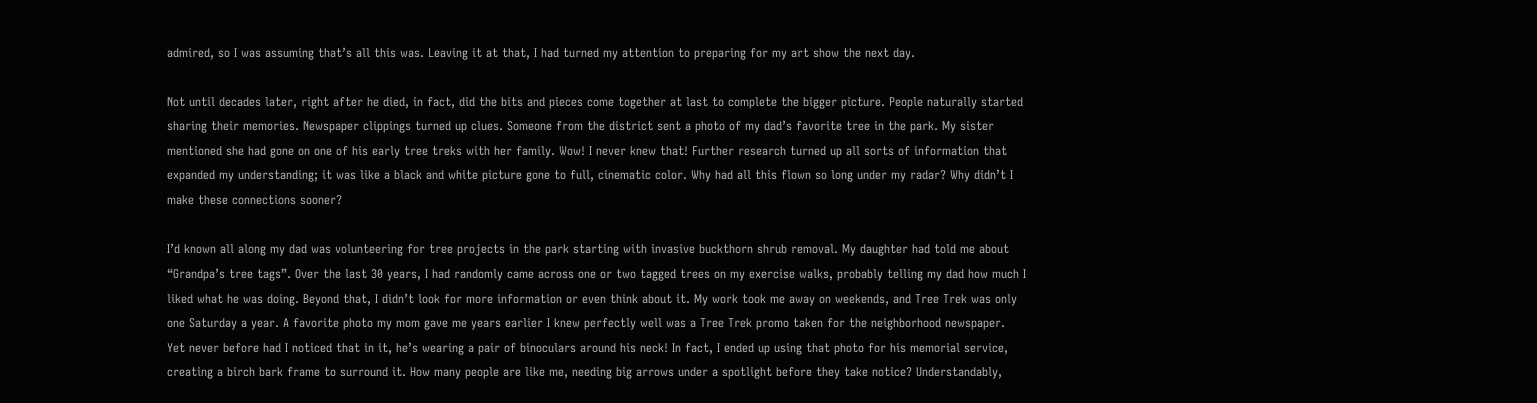admired, so I was assuming that’s all this was. Leaving it at that, I had turned my attention to preparing for my art show the next day.

Not until decades later, right after he died, in fact, did the bits and pieces come together at last to complete the bigger picture. People naturally started sharing their memories. Newspaper clippings turned up clues. Someone from the district sent a photo of my dad’s favorite tree in the park. My sister mentioned she had gone on one of his early tree treks with her family. Wow! I never knew that! Further research turned up all sorts of information that expanded my understanding; it was like a black and white picture gone to full, cinematic color. Why had all this flown so long under my radar? Why didn’t I make these connections sooner?

I’d known all along my dad was volunteering for tree projects in the park starting with invasive buckthorn shrub removal. My daughter had told me about “Grandpa’s tree tags”. Over the last 30 years, I had randomly came across one or two tagged trees on my exercise walks, probably telling my dad how much I liked what he was doing. Beyond that, I didn’t look for more information or even think about it. My work took me away on weekends, and Tree Trek was only one Saturday a year. A favorite photo my mom gave me years earlier I knew perfectly well was a Tree Trek promo taken for the neighborhood newspaper. Yet never before had I noticed that in it, he’s wearing a pair of binoculars around his neck! In fact, I ended up using that photo for his memorial service, creating a birch bark frame to surround it. How many people are like me, needing big arrows under a spotlight before they take notice? Understandably,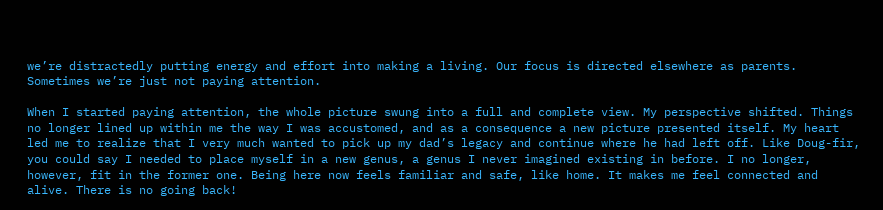we’re distractedly putting energy and effort into making a living. Our focus is directed elsewhere as parents. Sometimes we’re just not paying attention.

When I started paying attention, the whole picture swung into a full and complete view. My perspective shifted. Things no longer lined up within me the way I was accustomed, and as a consequence a new picture presented itself. My heart led me to realize that I very much wanted to pick up my dad’s legacy and continue where he had left off. Like Doug-fir, you could say I needed to place myself in a new genus, a genus I never imagined existing in before. I no longer, however, fit in the former one. Being here now feels familiar and safe, like home. It makes me feel connected and alive. There is no going back!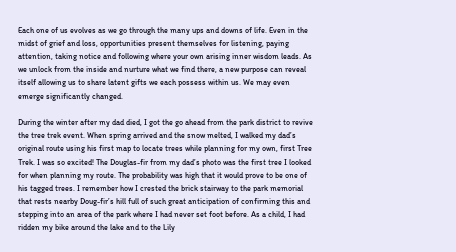Each one of us evolves as we go through the many ups and downs of life. Even in the midst of grief and loss, opportunities present themselves for listening, paying attention, taking notice and following where your own arising inner wisdom leads. As we unlock from the inside and nurture what we find there, a new purpose can reveal itself allowing us to share latent gifts we each possess within us. We may even emerge significantly changed.

During the winter after my dad died, I got the go ahead from the park district to revive the tree trek event. When spring arrived and the snow melted, I walked my dad’s original route using his first map to locate trees while planning for my own, first Tree Trek. I was so excited! The Douglas-fir from my dad’s photo was the first tree I looked for when planning my route. The probability was high that it would prove to be one of his tagged trees. I remember how I crested the brick stairway to the park memorial that rests nearby Doug-fir’s hill full of such great anticipation of confirming this and stepping into an area of the park where I had never set foot before. As a child, I had ridden my bike around the lake and to the Lily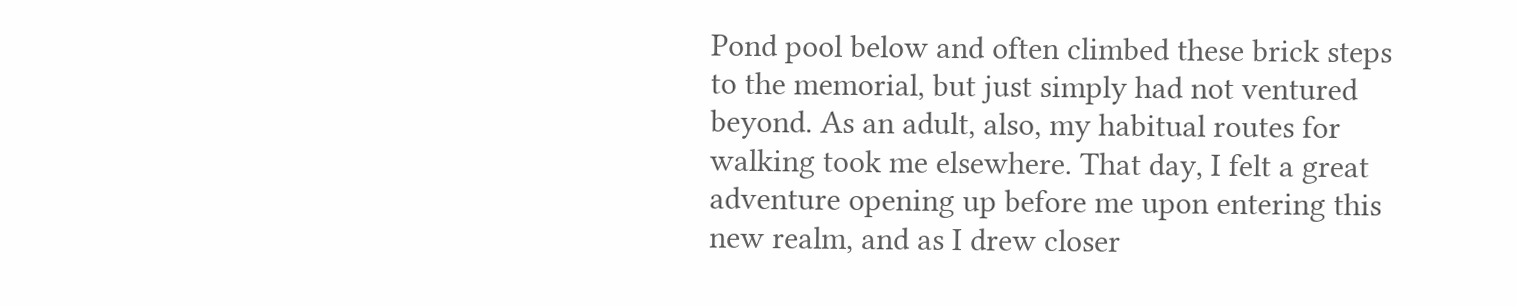Pond pool below and often climbed these brick steps to the memorial, but just simply had not ventured beyond. As an adult, also, my habitual routes for walking took me elsewhere. That day, I felt a great adventure opening up before me upon entering this new realm, and as I drew closer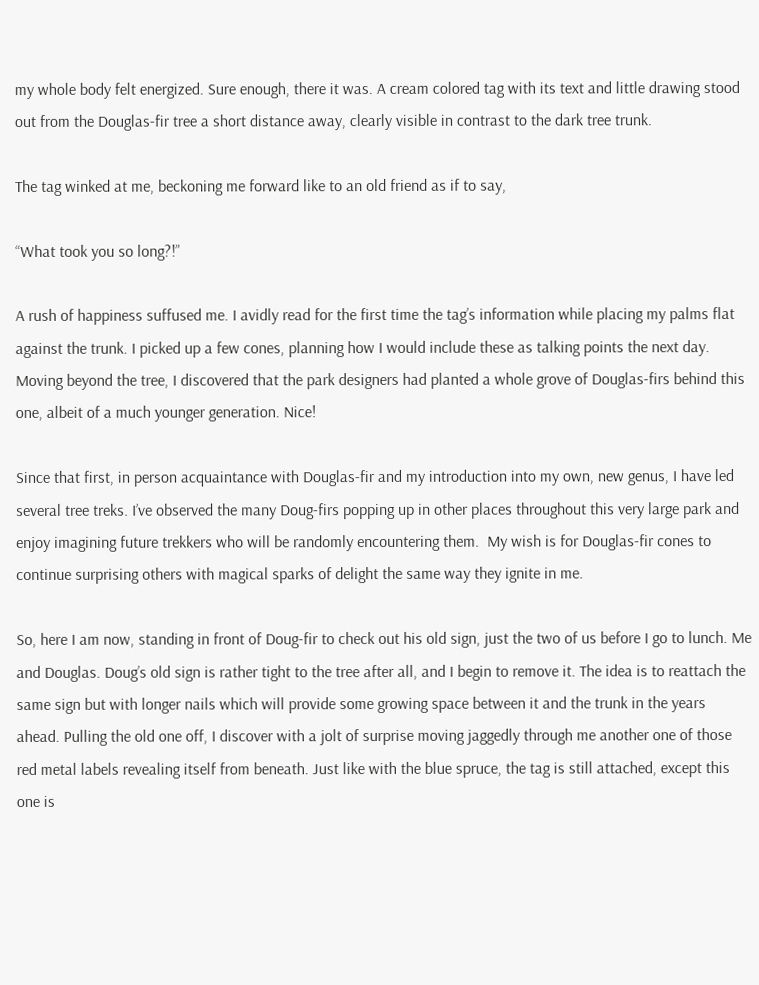my whole body felt energized. Sure enough, there it was. A cream colored tag with its text and little drawing stood out from the Douglas-fir tree a short distance away, clearly visible in contrast to the dark tree trunk.

The tag winked at me, beckoning me forward like to an old friend as if to say,

“What took you so long?!”

A rush of happiness suffused me. I avidly read for the first time the tag’s information while placing my palms flat against the trunk. I picked up a few cones, planning how I would include these as talking points the next day. Moving beyond the tree, I discovered that the park designers had planted a whole grove of Douglas-firs behind this one, albeit of a much younger generation. Nice!

Since that first, in person acquaintance with Douglas-fir and my introduction into my own, new genus, I have led several tree treks. I’ve observed the many Doug-firs popping up in other places throughout this very large park and enjoy imagining future trekkers who will be randomly encountering them.  My wish is for Douglas-fir cones to continue surprising others with magical sparks of delight the same way they ignite in me.

So, here I am now, standing in front of Doug-fir to check out his old sign, just the two of us before I go to lunch. Me and Douglas. Doug’s old sign is rather tight to the tree after all, and I begin to remove it. The idea is to reattach the same sign but with longer nails which will provide some growing space between it and the trunk in the years ahead. Pulling the old one off, I discover with a jolt of surprise moving jaggedly through me another one of those red metal labels revealing itself from beneath. Just like with the blue spruce, the tag is still attached, except this one is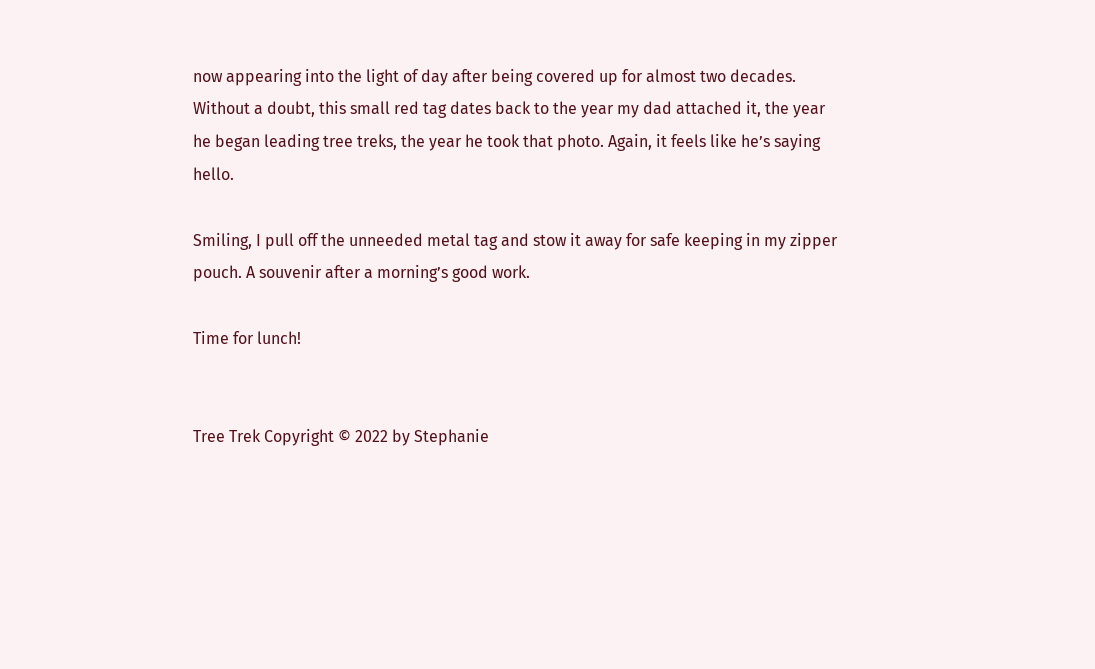now appearing into the light of day after being covered up for almost two decades. Without a doubt, this small red tag dates back to the year my dad attached it, the year he began leading tree treks, the year he took that photo. Again, it feels like he’s saying hello.

Smiling, I pull off the unneeded metal tag and stow it away for safe keeping in my zipper pouch. A souvenir after a morning’s good work.

Time for lunch!


Tree Trek Copyright © 2022 by Stephanie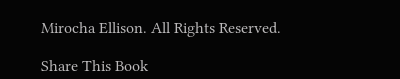Mirocha Ellison. All Rights Reserved.

Share This Book